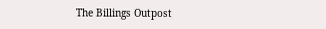The Billings Outpost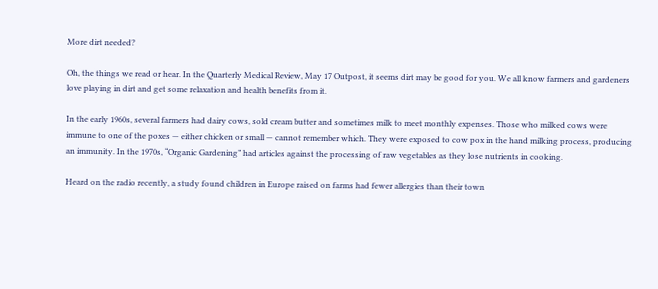More dirt needed?

Oh, the things we read or hear. In the Quarterly Medical Review, May 17 Outpost, it seems dirt may be good for you. We all know farmers and gardeners love playing in dirt and get some relaxation and health benefits from it.

In the early 1960s, several farmers had dairy cows, sold cream butter and sometimes milk to meet monthly expenses. Those who milked cows were immune to one of the poxes — either chicken or small — cannot remember which. They were exposed to cow pox in the hand milking process, producing an immunity. In the 1970s, “Organic Gardening” had articles against the processing of raw vegetables as they lose nutrients in cooking.

Heard on the radio recently, a study found children in Europe raised on farms had fewer allergies than their town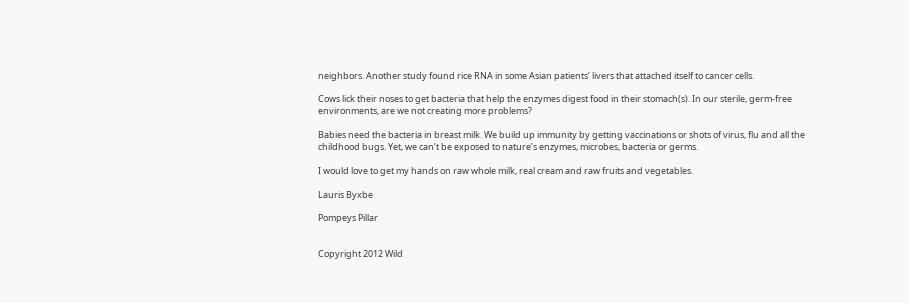neighbors. Another study found rice RNA in some Asian patients’ livers that attached itself to cancer cells.

Cows lick their noses to get bacteria that help the enzymes digest food in their stomach(s). In our sterile, germ-free environments, are we not creating more problems?

Babies need the bacteria in breast milk. We build up immunity by getting vaccinations or shots of virus, flu and all the childhood bugs. Yet, we can’t be exposed to nature’s enzymes, microbes, bacteria or germs.

I would love to get my hands on raw whole milk, real cream and raw fruits and vegetables.

Lauris Byxbe

Pompeys Pillar


Copyright 2012 Wild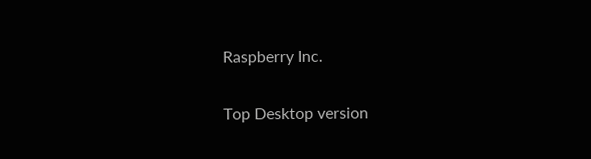Raspberry Inc.

Top Desktop version